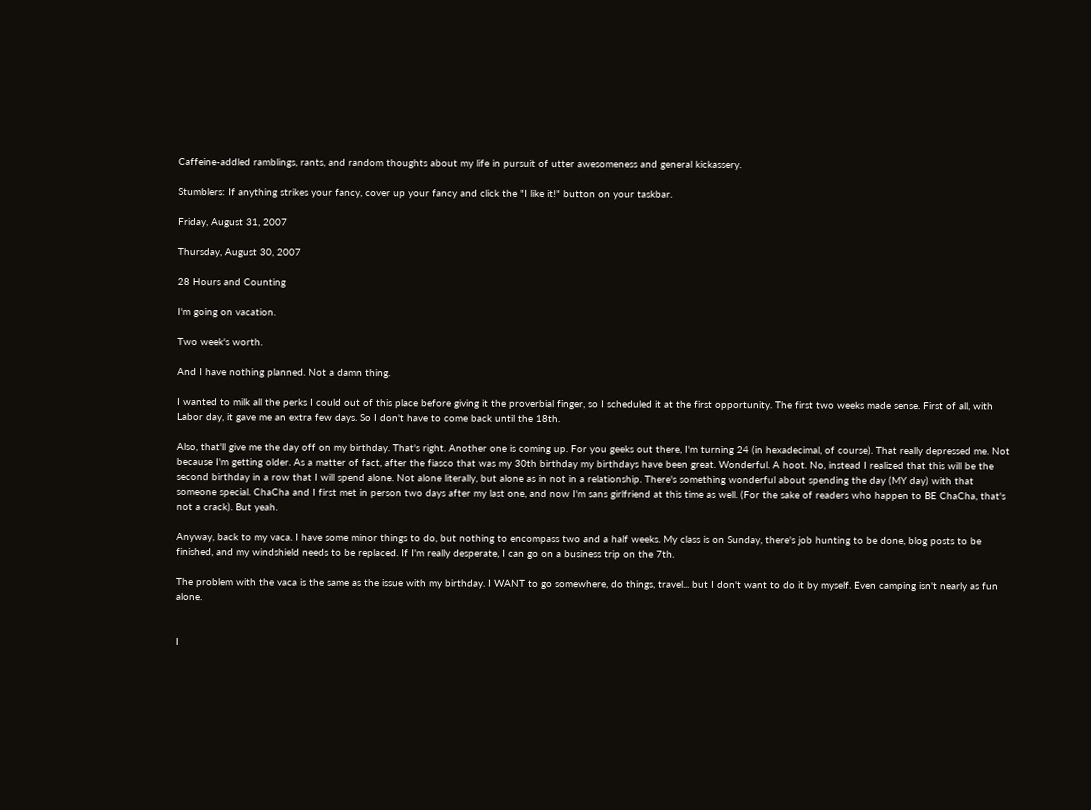Caffeine-addled ramblings, rants, and random thoughts about my life in pursuit of utter awesomeness and general kickassery.

Stumblers: If anything strikes your fancy, cover up your fancy and click the "I like it!" button on your taskbar.

Friday, August 31, 2007

Thursday, August 30, 2007

28 Hours and Counting

I'm going on vacation.

Two week's worth.

And I have nothing planned. Not a damn thing.

I wanted to milk all the perks I could out of this place before giving it the proverbial finger, so I scheduled it at the first opportunity. The first two weeks made sense. First of all, with Labor day, it gave me an extra few days. So I don't have to come back until the 18th.

Also, that'll give me the day off on my birthday. That's right. Another one is coming up. For you geeks out there, I'm turning 24 (in hexadecimal, of course). That really depressed me. Not because I'm getting older. As a matter of fact, after the fiasco that was my 30th birthday my birthdays have been great. Wonderful. A hoot. No, instead I realized that this will be the second birthday in a row that I will spend alone. Not alone literally, but alone as in not in a relationship. There's something wonderful about spending the day (MY day) with that someone special. ChaCha and I first met in person two days after my last one, and now I'm sans girlfriend at this time as well. (For the sake of readers who happen to BE ChaCha, that's not a crack). But yeah.

Anyway, back to my vaca. I have some minor things to do, but nothing to encompass two and a half weeks. My class is on Sunday, there's job hunting to be done, blog posts to be finished, and my windshield needs to be replaced. If I'm really desperate, I can go on a business trip on the 7th.

The problem with the vaca is the same as the issue with my birthday. I WANT to go somewhere, do things, travel... but I don't want to do it by myself. Even camping isn't nearly as fun alone.


I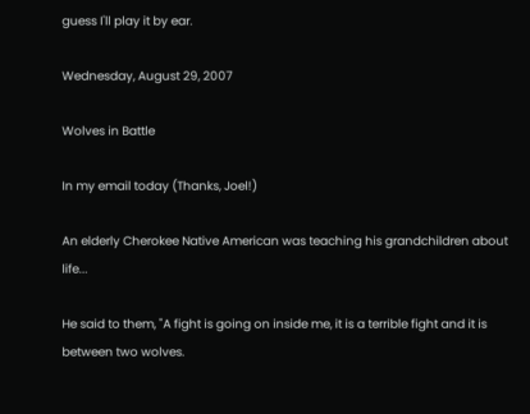guess I'll play it by ear.

Wednesday, August 29, 2007

Wolves in Battle

In my email today (Thanks, Joel!)

An elderly Cherokee Native American was teaching his grandchildren about life...

He said to them, "A fight is going on inside me, it is a terrible fight and it is between two wolves.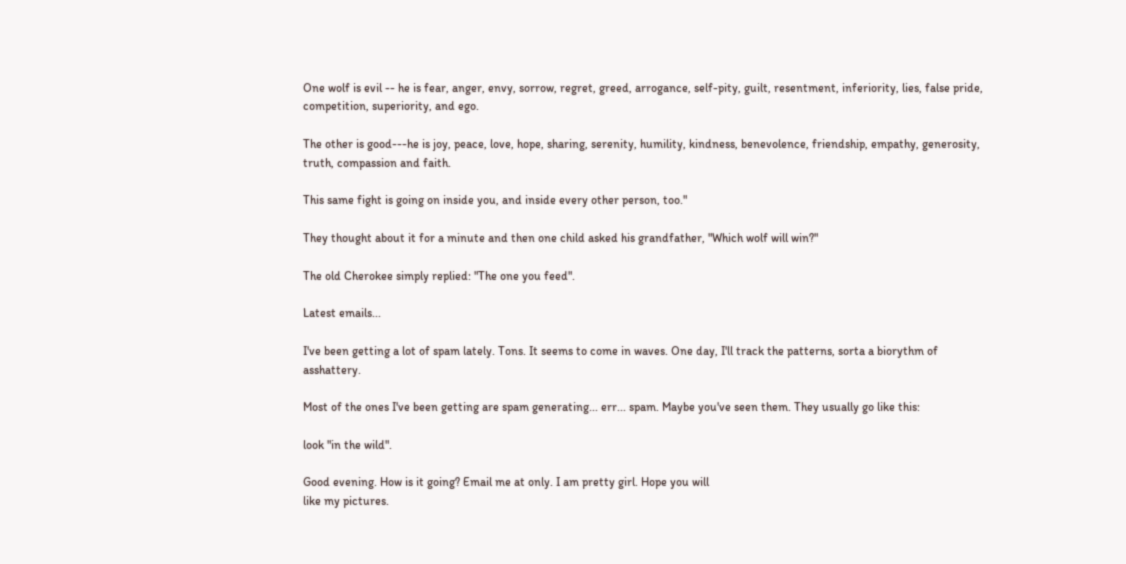One wolf is evil -- he is fear, anger, envy, sorrow, regret, greed, arrogance, self-pity, guilt, resentment, inferiority, lies, false pride, competition, superiority, and ego.

The other is good---he is joy, peace, love, hope, sharing, serenity, humility, kindness, benevolence, friendship, empathy, generosity, truth, compassion and faith.

This same fight is going on inside you, and inside every other person, too."

They thought about it for a minute and then one child asked his grandfather, "Which wolf will win?"

The old Cherokee simply replied: "The one you feed".

Latest emails...

I've been getting a lot of spam lately. Tons. It seems to come in waves. One day, I'll track the patterns, sorta a biorythm of asshattery.

Most of the ones I've been getting are spam generating... err... spam. Maybe you've seen them. They usually go like this:

look "in the wild".

Good evening. How is it going? Email me at only. I am pretty girl. Hope you will
like my pictures.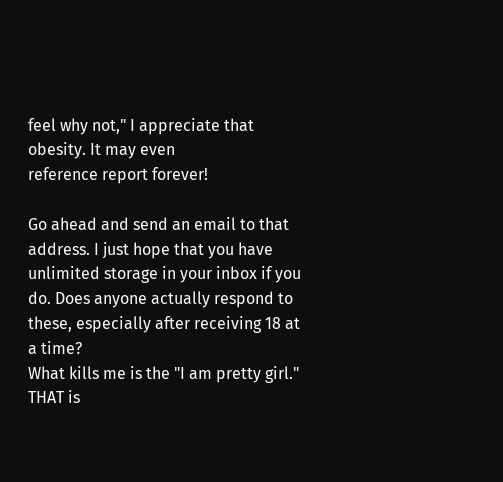feel why not," I appreciate that obesity. It may even
reference report forever!

Go ahead and send an email to that address. I just hope that you have unlimited storage in your inbox if you do. Does anyone actually respond to these, especially after receiving 18 at a time?
What kills me is the "I am pretty girl." THAT is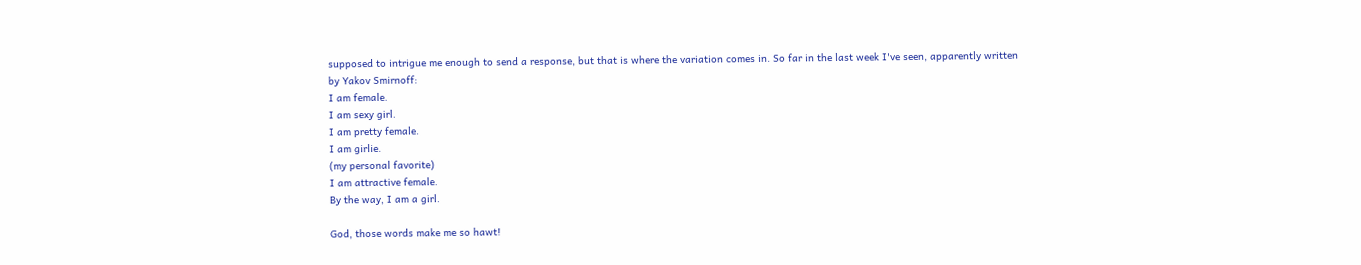supposed to intrigue me enough to send a response, but that is where the variation comes in. So far in the last week I've seen, apparently written by Yakov Smirnoff:
I am female.
I am sexy girl.
I am pretty female.
I am girlie.
(my personal favorite)
I am attractive female.
By the way, I am a girl.

God, those words make me so hawt!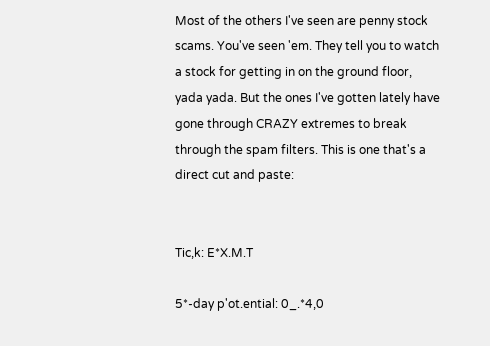Most of the others I've seen are penny stock scams. You've seen 'em. They tell you to watch a stock for getting in on the ground floor, yada yada. But the ones I've gotten lately have gone through CRAZY extremes to break through the spam filters. This is one that's a direct cut and paste:


Tic,k: E*X.M.T

5*-day p'ot.ential: 0_.*4,0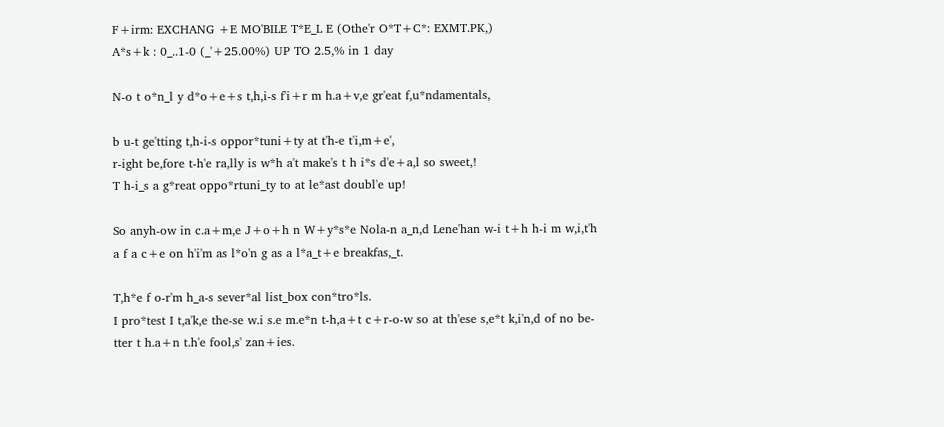F+irm: EXCHANG +E MO'BILE T*E_L E (Othe'r O*T+C*: EXMT.PK,)
A*s+k : 0_..1-0 (_'+25.00%) UP TO 2.5,% in 1 day

N-o t o*n_l y d*o+e+s t,h,i-s f'i+r m h.a+v,e gr'eat f,u*ndamentals,

b u-t ge'tting t,h-i-s oppor*tuni+ty at t'h-e t'i,m+e',
r-ight be,fore t-h'e ra,lly is w*h a't make's t h i*s d'e+a,l so sweet,!
T h-i_s a g*reat oppo*rtuni_ty to at le*ast doubl'e up!

So anyh-ow in c.a+m,e J+o+h n W+y*s*e Nola-n a_n,d Lene'han w-i t+h h-i m w,i,t'h a f a c+e on h'i'm as l*o'n g as a l*a_t+e breakfas,_t.

T,h*e f o-r'm h_a-s sever*al list_box con*tro*ls.
I pro*test I t,a'k,e the-se w.i s.e m.e*n t-h,a+t c+r-o-w so at th'ese s,e*t k,i'n,d of no be-tter t h.a+n t.h'e fool,s' zan+ies.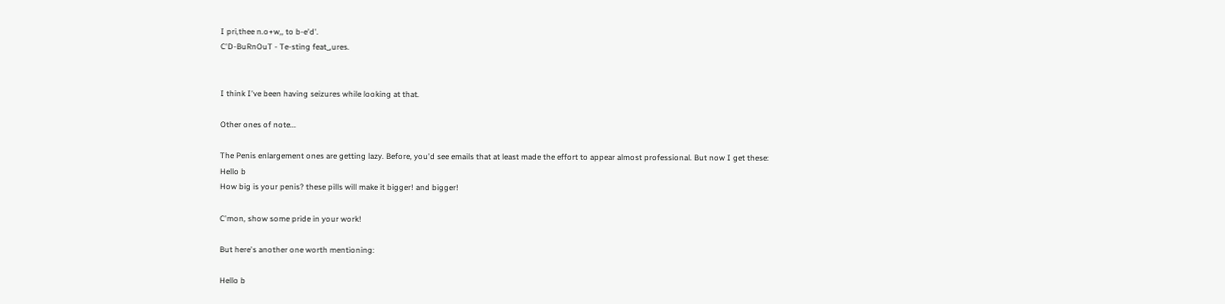I pri,thee n.o+w,, to b-e'd'.
C'D-BuRnOuT - Te-sting feat_,ures.


I think I've been having seizures while looking at that.

Other ones of note...

The Penis enlargement ones are getting lazy. Before, you'd see emails that at least made the effort to appear almost professional. But now I get these:
Hello b
How big is your penis? these pills will make it bigger! and bigger!

C'mon, show some pride in your work!

But here's another one worth mentioning:

Hello b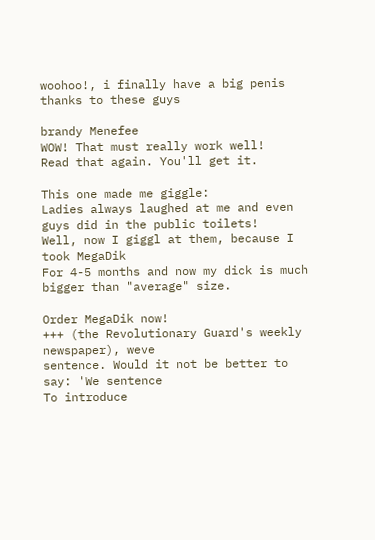woohoo!, i finally have a big penis thanks to these guys

brandy Menefee
WOW! That must really work well!
Read that again. You'll get it.

This one made me giggle:
Ladies always laughed at me and even guys did in the public toilets!
Well, now I giggl at them, because I took MegaDik
For 4-5 months and now my dick is much bigger than "average" size.

Order MegaDik now!
+++ (the Revolutionary Guard's weekly newspaper), weve
sentence. Would it not be better to say: 'We sentence
To introduce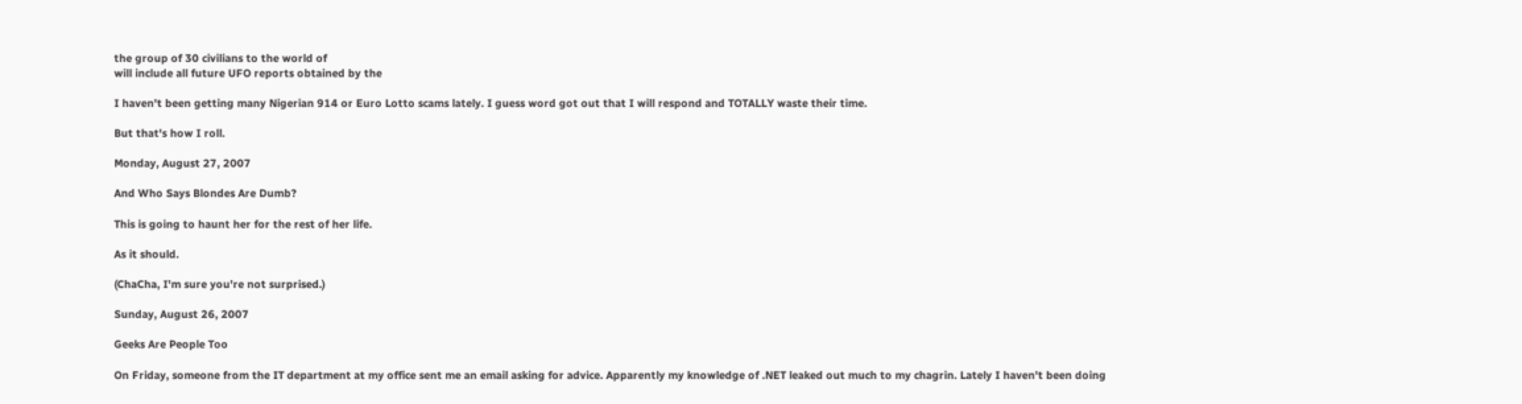the group of 30 civilians to the world of
will include all future UFO reports obtained by the

I haven't been getting many Nigerian 914 or Euro Lotto scams lately. I guess word got out that I will respond and TOTALLY waste their time.

But that's how I roll.

Monday, August 27, 2007

And Who Says Blondes Are Dumb?

This is going to haunt her for the rest of her life.

As it should.

(ChaCha, I'm sure you're not surprised.)

Sunday, August 26, 2007

Geeks Are People Too

On Friday, someone from the IT department at my office sent me an email asking for advice. Apparently my knowledge of .NET leaked out much to my chagrin. Lately I haven't been doing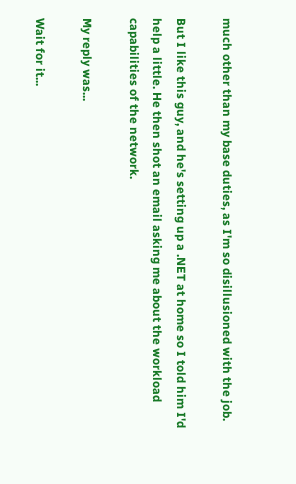much other than my base duties, as I'm so disillusioned with the job.

But I like this guy, and he's setting up a .NET at home so I told him I'd help a little. He then shot an email asking me about the workload capabilities of the network.

My reply was...

Wait for it...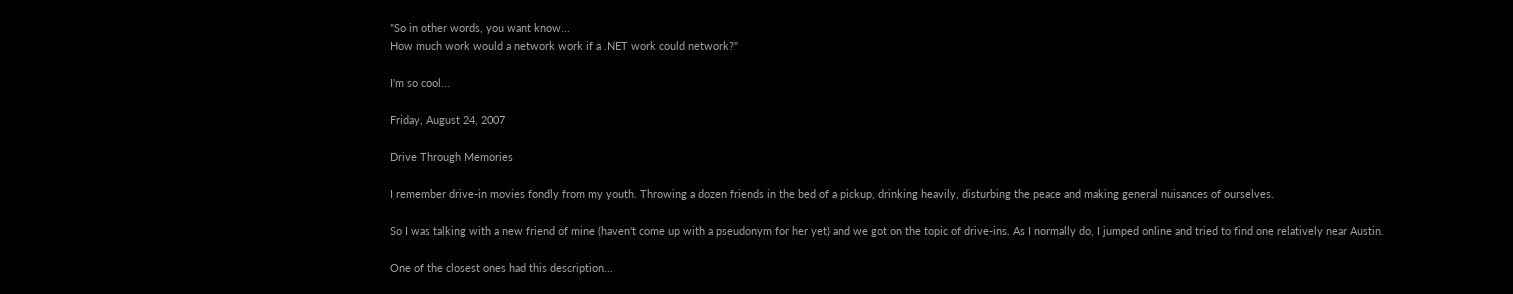"So in other words, you want know...
How much work would a network work if a .NET work could network?"

I'm so cool...

Friday, August 24, 2007

Drive Through Memories

I remember drive-in movies fondly from my youth. Throwing a dozen friends in the bed of a pickup, drinking heavily, disturbing the peace and making general nuisances of ourselves.

So I was talking with a new friend of mine (haven't come up with a pseudonym for her yet) and we got on the topic of drive-ins. As I normally do, I jumped online and tried to find one relatively near Austin.

One of the closest ones had this description...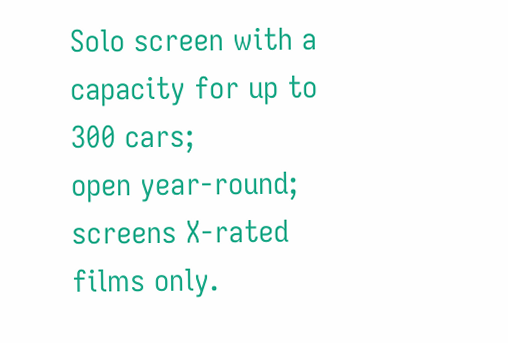Solo screen with a capacity for up to 300 cars;
open year-round; screens X-rated films only.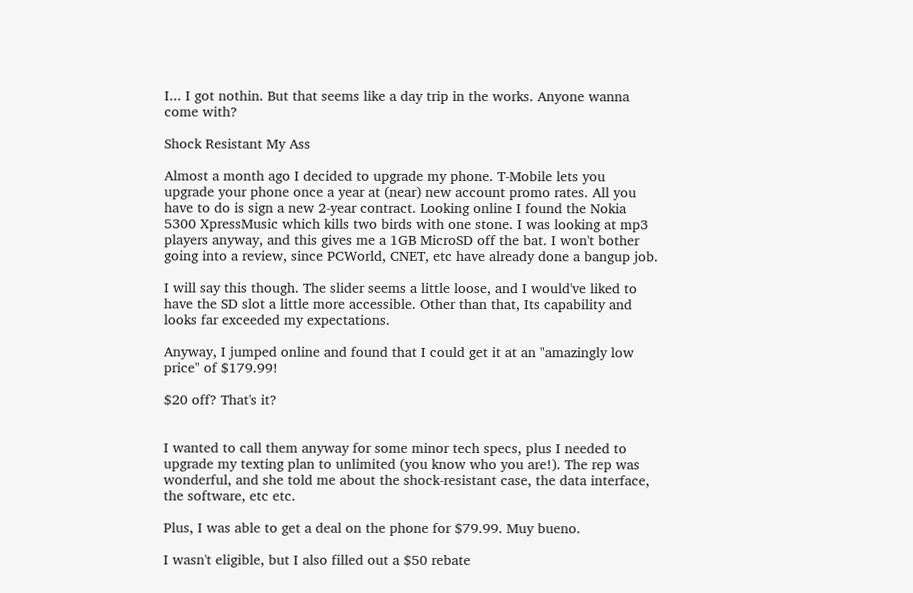I... I got nothin. But that seems like a day trip in the works. Anyone wanna come with?

Shock Resistant My Ass

Almost a month ago I decided to upgrade my phone. T-Mobile lets you upgrade your phone once a year at (near) new account promo rates. All you have to do is sign a new 2-year contract. Looking online I found the Nokia 5300 XpressMusic which kills two birds with one stone. I was looking at mp3 players anyway, and this gives me a 1GB MicroSD off the bat. I won't bother going into a review, since PCWorld, CNET, etc have already done a bangup job.

I will say this though. The slider seems a little loose, and I would've liked to have the SD slot a little more accessible. Other than that, Its capability and looks far exceeded my expectations.

Anyway, I jumped online and found that I could get it at an "amazingly low price" of $179.99!

$20 off? That's it?


I wanted to call them anyway for some minor tech specs, plus I needed to upgrade my texting plan to unlimited (you know who you are!). The rep was wonderful, and she told me about the shock-resistant case, the data interface, the software, etc etc.

Plus, I was able to get a deal on the phone for $79.99. Muy bueno.

I wasn't eligible, but I also filled out a $50 rebate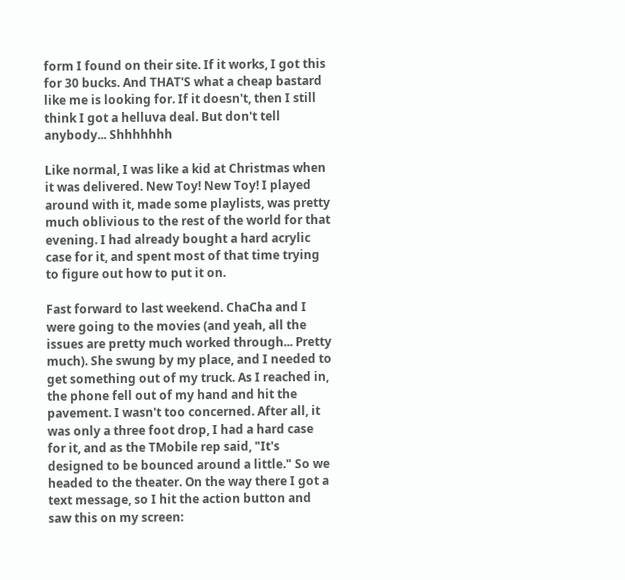form I found on their site. If it works, I got this for 30 bucks. And THAT'S what a cheap bastard like me is looking for. If it doesn't, then I still think I got a helluva deal. But don't tell anybody... Shhhhhhh

Like normal, I was like a kid at Christmas when it was delivered. New Toy! New Toy! I played around with it, made some playlists, was pretty much oblivious to the rest of the world for that evening. I had already bought a hard acrylic case for it, and spent most of that time trying to figure out how to put it on.

Fast forward to last weekend. ChaCha and I were going to the movies (and yeah, all the issues are pretty much worked through... Pretty much). She swung by my place, and I needed to get something out of my truck. As I reached in, the phone fell out of my hand and hit the pavement. I wasn't too concerned. After all, it was only a three foot drop, I had a hard case for it, and as the TMobile rep said, "It's designed to be bounced around a little." So we headed to the theater. On the way there I got a text message, so I hit the action button and saw this on my screen: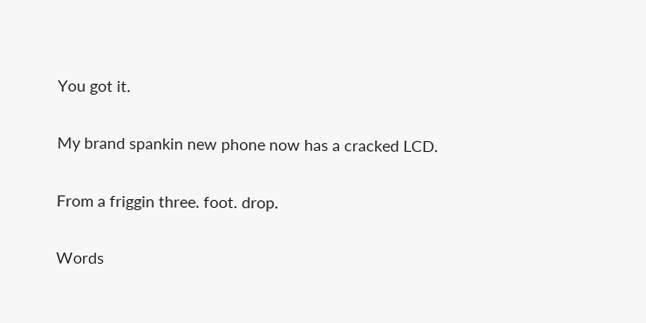You got it.

My brand spankin new phone now has a cracked LCD.

From a friggin three. foot. drop.

Words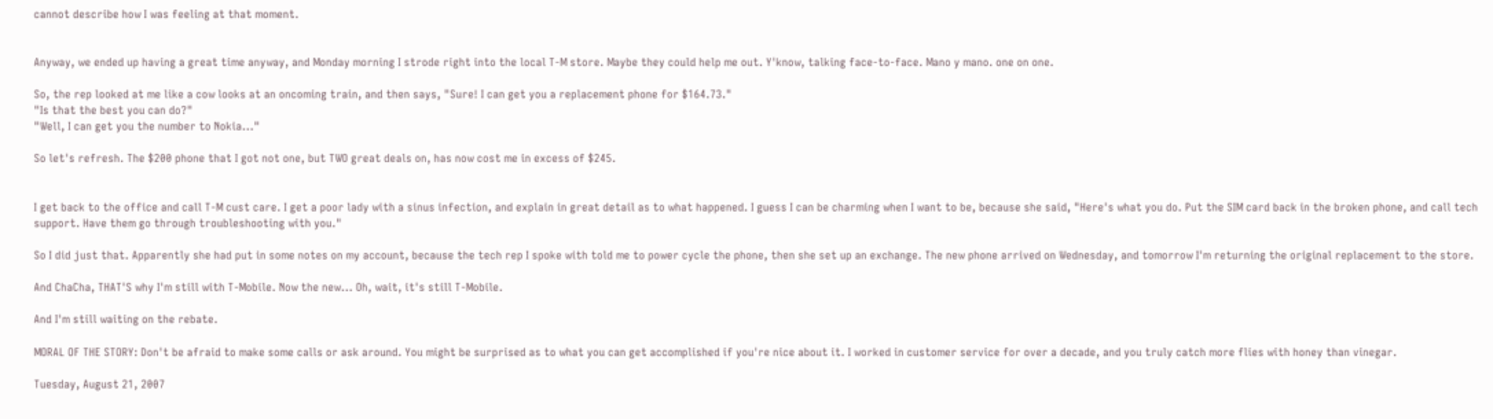cannot describe how I was feeling at that moment.


Anyway, we ended up having a great time anyway, and Monday morning I strode right into the local T-M store. Maybe they could help me out. Y'know, talking face-to-face. Mano y mano. one on one.

So, the rep looked at me like a cow looks at an oncoming train, and then says, "Sure! I can get you a replacement phone for $164.73."
"Is that the best you can do?"
"Well, I can get you the number to Nokia..."

So let's refresh. The $200 phone that I got not one, but TWO great deals on, has now cost me in excess of $245.


I get back to the office and call T-M cust care. I get a poor lady with a sinus infection, and explain in great detail as to what happened. I guess I can be charming when I want to be, because she said, "Here's what you do. Put the SIM card back in the broken phone, and call tech support. Have them go through troubleshooting with you."

So I did just that. Apparently she had put in some notes on my account, because the tech rep I spoke with told me to power cycle the phone, then she set up an exchange. The new phone arrived on Wednesday, and tomorrow I'm returning the original replacement to the store.

And ChaCha, THAT'S why I'm still with T-Mobile. Now the new... Oh, wait, it's still T-Mobile.

And I'm still waiting on the rebate.

MORAL OF THE STORY: Don't be afraid to make some calls or ask around. You might be surprised as to what you can get accomplished if you're nice about it. I worked in customer service for over a decade, and you truly catch more flies with honey than vinegar.

Tuesday, August 21, 2007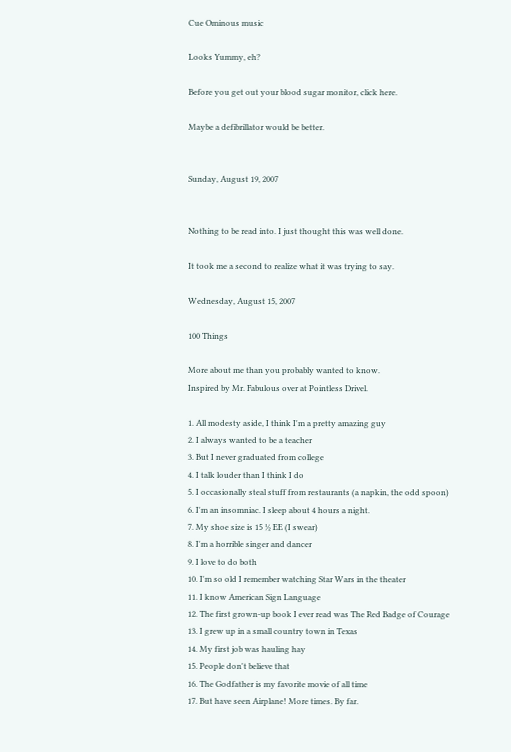Cue Ominous music

Looks Yummy, eh?

Before you get out your blood sugar monitor, click here.

Maybe a defibrillator would be better.


Sunday, August 19, 2007


Nothing to be read into. I just thought this was well done.

It took me a second to realize what it was trying to say.

Wednesday, August 15, 2007

100 Things

More about me than you probably wanted to know.
Inspired by Mr. Fabulous over at Pointless Drivel.

1. All modesty aside, I think I'm a pretty amazing guy
2. I always wanted to be a teacher
3. But I never graduated from college
4. I talk louder than I think I do
5. I occasionally steal stuff from restaurants (a napkin, the odd spoon)
6. I'm an insomniac. I sleep about 4 hours a night.
7. My shoe size is 15 ½ EE (I swear)
8. I'm a horrible singer and dancer
9. I love to do both
10. I'm so old I remember watching Star Wars in the theater
11. I know American Sign Language
12. The first grown-up book I ever read was The Red Badge of Courage
13. I grew up in a small country town in Texas
14. My first job was hauling hay
15. People don't believe that
16. The Godfather is my favorite movie of all time
17. But have seen Airplane! More times. By far.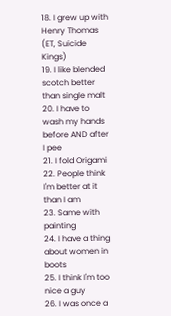18. I grew up with Henry Thomas (ET, Suicide Kings)
19. I like blended scotch better than single malt
20. I have to wash my hands before AND after I pee
21. I fold Origami
22. People think I'm better at it than I am
23. Same with painting
24. I have a thing about women in boots
25. I think I'm too nice a guy
26. I was once a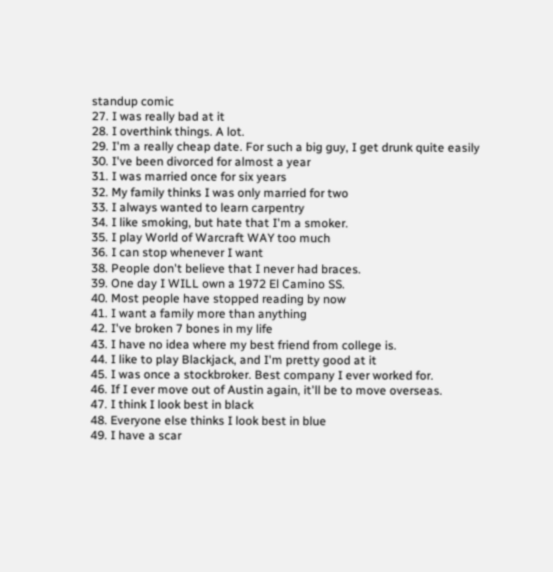standup comic
27. I was really bad at it
28. I overthink things. A lot.
29. I'm a really cheap date. For such a big guy, I get drunk quite easily
30. I've been divorced for almost a year
31. I was married once for six years
32. My family thinks I was only married for two
33. I always wanted to learn carpentry
34. I like smoking, but hate that I'm a smoker.
35. I play World of Warcraft WAY too much
36. I can stop whenever I want
38. People don't believe that I never had braces.
39. One day I WILL own a 1972 El Camino SS.
40. Most people have stopped reading by now
41. I want a family more than anything
42. I've broken 7 bones in my life
43. I have no idea where my best friend from college is.
44. I like to play Blackjack, and I'm pretty good at it
45. I was once a stockbroker. Best company I ever worked for.
46. If I ever move out of Austin again, it'll be to move overseas.
47. I think I look best in black
48. Everyone else thinks I look best in blue
49. I have a scar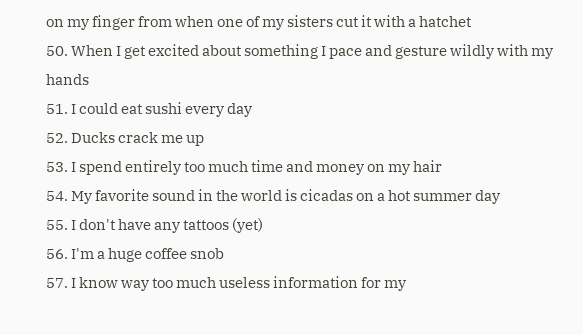on my finger from when one of my sisters cut it with a hatchet
50. When I get excited about something I pace and gesture wildly with my hands
51. I could eat sushi every day
52. Ducks crack me up
53. I spend entirely too much time and money on my hair
54. My favorite sound in the world is cicadas on a hot summer day
55. I don't have any tattoos (yet)
56. I'm a huge coffee snob
57. I know way too much useless information for my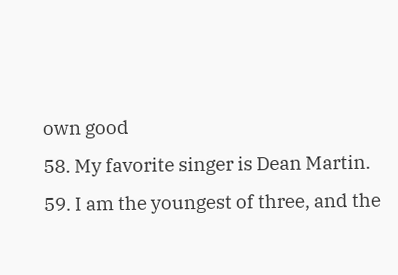own good
58. My favorite singer is Dean Martin.
59. I am the youngest of three, and the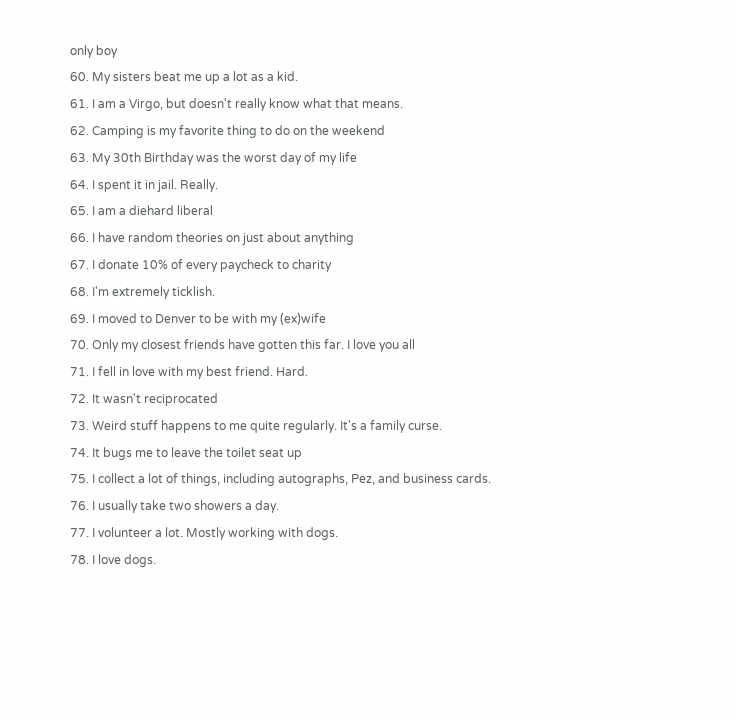only boy
60. My sisters beat me up a lot as a kid.
61. I am a Virgo, but doesn't really know what that means.
62. Camping is my favorite thing to do on the weekend
63. My 30th Birthday was the worst day of my life
64. I spent it in jail. Really.
65. I am a diehard liberal
66. I have random theories on just about anything
67. I donate 10% of every paycheck to charity
68. I'm extremely ticklish.
69. I moved to Denver to be with my (ex)wife
70. Only my closest friends have gotten this far. I love you all
71. I fell in love with my best friend. Hard.
72. It wasn't reciprocated
73. Weird stuff happens to me quite regularly. It's a family curse.
74. It bugs me to leave the toilet seat up
75. I collect a lot of things, including autographs, Pez, and business cards.
76. I usually take two showers a day.
77. I volunteer a lot. Mostly working with dogs.
78. I love dogs.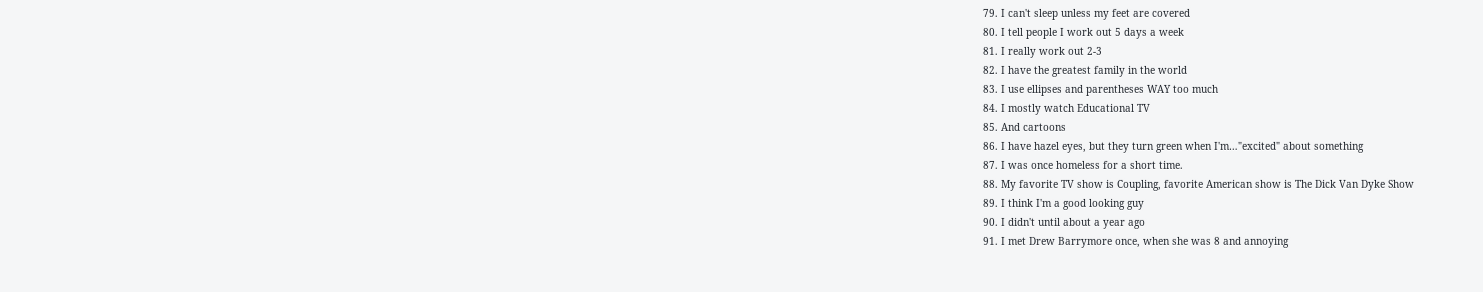79. I can't sleep unless my feet are covered
80. I tell people I work out 5 days a week
81. I really work out 2-3
82. I have the greatest family in the world
83. I use ellipses and parentheses WAY too much
84. I mostly watch Educational TV
85. And cartoons
86. I have hazel eyes, but they turn green when I'm…"excited" about something
87. I was once homeless for a short time.
88. My favorite TV show is Coupling, favorite American show is The Dick Van Dyke Show
89. I think I'm a good looking guy
90. I didn't until about a year ago
91. I met Drew Barrymore once, when she was 8 and annoying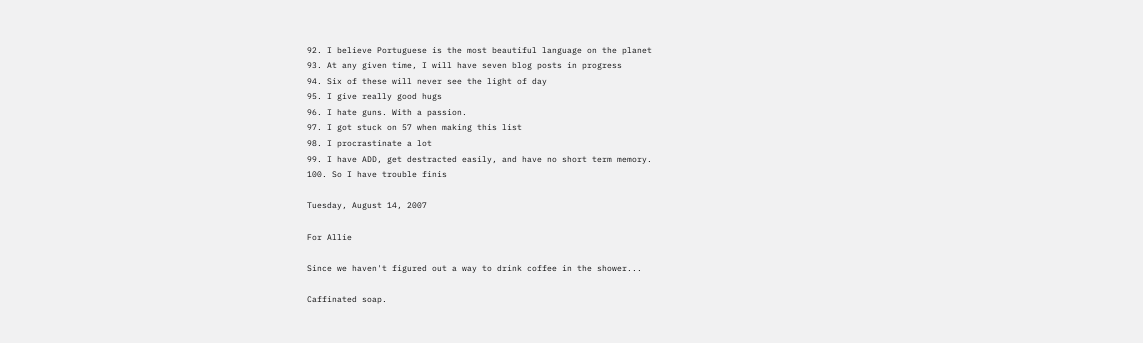92. I believe Portuguese is the most beautiful language on the planet
93. At any given time, I will have seven blog posts in progress
94. Six of these will never see the light of day
95. I give really good hugs
96. I hate guns. With a passion.
97. I got stuck on 57 when making this list
98. I procrastinate a lot
99. I have ADD, get destracted easily, and have no short term memory.
100. So I have trouble finis

Tuesday, August 14, 2007

For Allie

Since we haven't figured out a way to drink coffee in the shower...

Caffinated soap.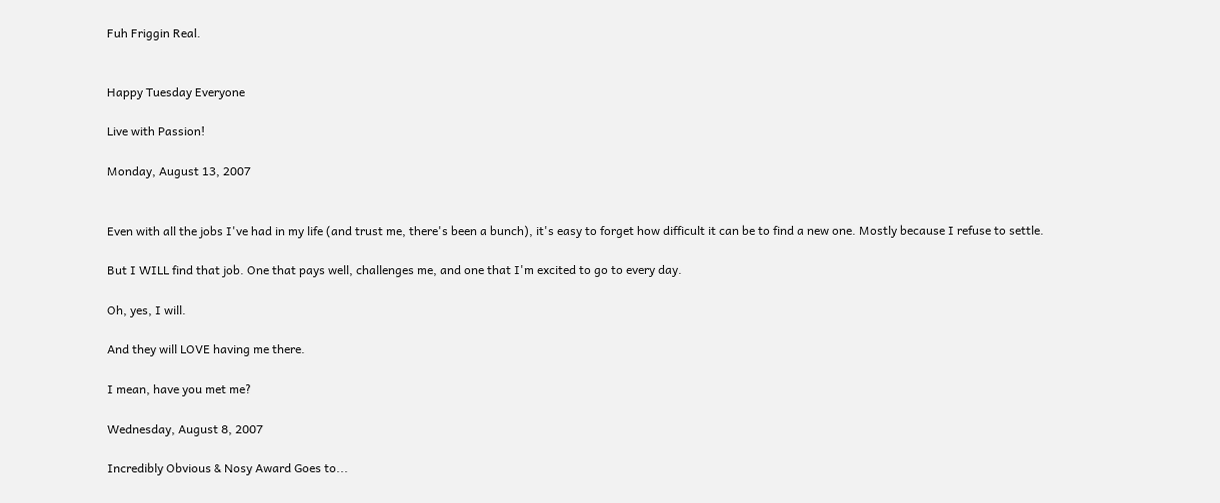Fuh Friggin Real.


Happy Tuesday Everyone

Live with Passion!

Monday, August 13, 2007


Even with all the jobs I've had in my life (and trust me, there's been a bunch), it's easy to forget how difficult it can be to find a new one. Mostly because I refuse to settle.

But I WILL find that job. One that pays well, challenges me, and one that I'm excited to go to every day.

Oh, yes, I will.

And they will LOVE having me there.

I mean, have you met me?

Wednesday, August 8, 2007

Incredibly Obvious & Nosy Award Goes to...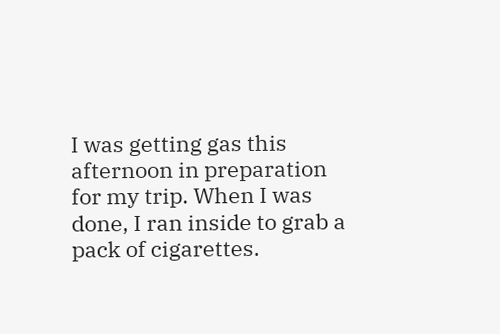I was getting gas this afternoon in preparation for my trip. When I was done, I ran inside to grab a pack of cigarettes.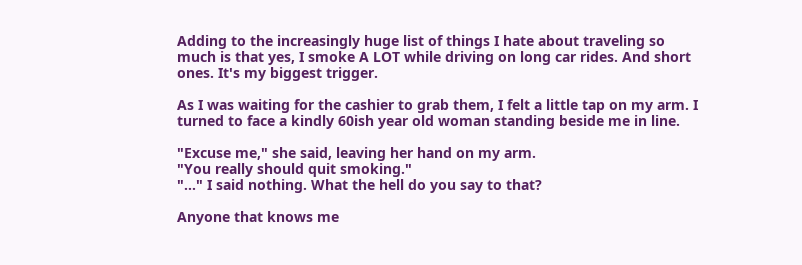Adding to the increasingly huge list of things I hate about traveling so much is that yes, I smoke A LOT while driving on long car rides. And short ones. It's my biggest trigger.

As I was waiting for the cashier to grab them, I felt a little tap on my arm. I turned to face a kindly 60ish year old woman standing beside me in line.

"Excuse me," she said, leaving her hand on my arm.
"You really should quit smoking."
"..." I said nothing. What the hell do you say to that?

Anyone that knows me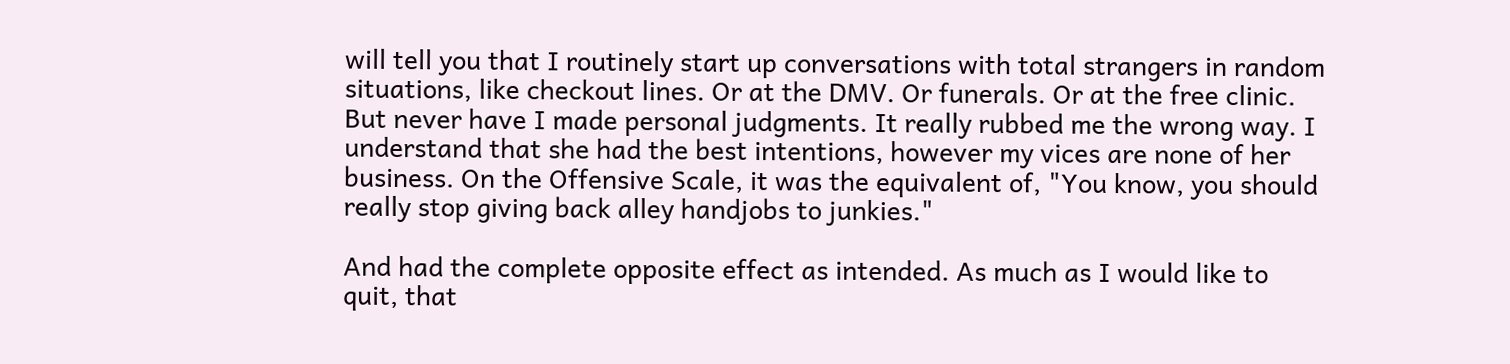will tell you that I routinely start up conversations with total strangers in random situations, like checkout lines. Or at the DMV. Or funerals. Or at the free clinic. But never have I made personal judgments. It really rubbed me the wrong way. I understand that she had the best intentions, however my vices are none of her business. On the Offensive Scale, it was the equivalent of, "You know, you should really stop giving back alley handjobs to junkies."

And had the complete opposite effect as intended. As much as I would like to quit, that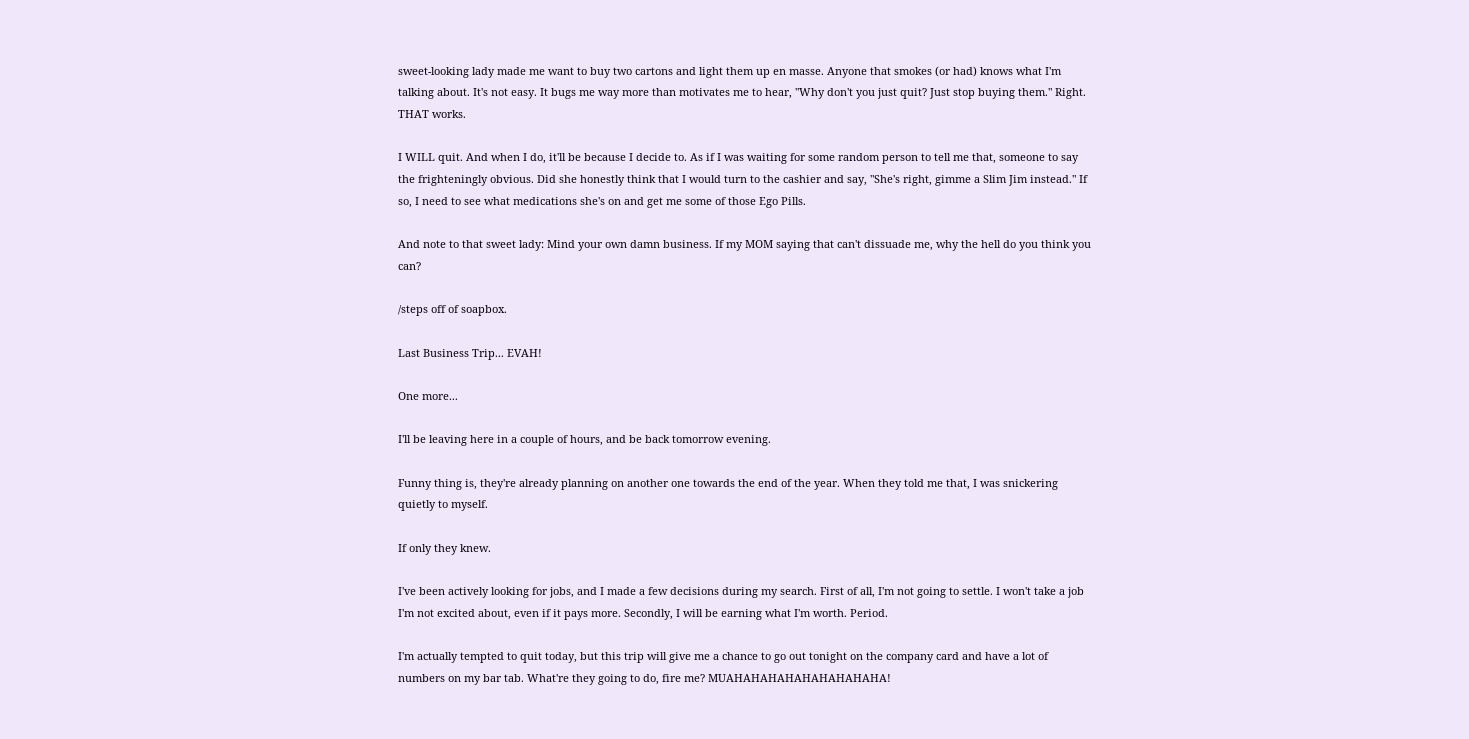sweet-looking lady made me want to buy two cartons and light them up en masse. Anyone that smokes (or had) knows what I'm talking about. It's not easy. It bugs me way more than motivates me to hear, "Why don't you just quit? Just stop buying them." Right. THAT works.

I WILL quit. And when I do, it'll be because I decide to. As if I was waiting for some random person to tell me that, someone to say the frighteningly obvious. Did she honestly think that I would turn to the cashier and say, "She's right, gimme a Slim Jim instead." If so, I need to see what medications she's on and get me some of those Ego Pills.

And note to that sweet lady: Mind your own damn business. If my MOM saying that can't dissuade me, why the hell do you think you can?

/steps off of soapbox.

Last Business Trip... EVAH!

One more...

I'll be leaving here in a couple of hours, and be back tomorrow evening.

Funny thing is, they're already planning on another one towards the end of the year. When they told me that, I was snickering quietly to myself.

If only they knew.

I've been actively looking for jobs, and I made a few decisions during my search. First of all, I'm not going to settle. I won't take a job I'm not excited about, even if it pays more. Secondly, I will be earning what I'm worth. Period.

I'm actually tempted to quit today, but this trip will give me a chance to go out tonight on the company card and have a lot of numbers on my bar tab. What're they going to do, fire me? MUAHAHAHAHAHAHAHAHAHA!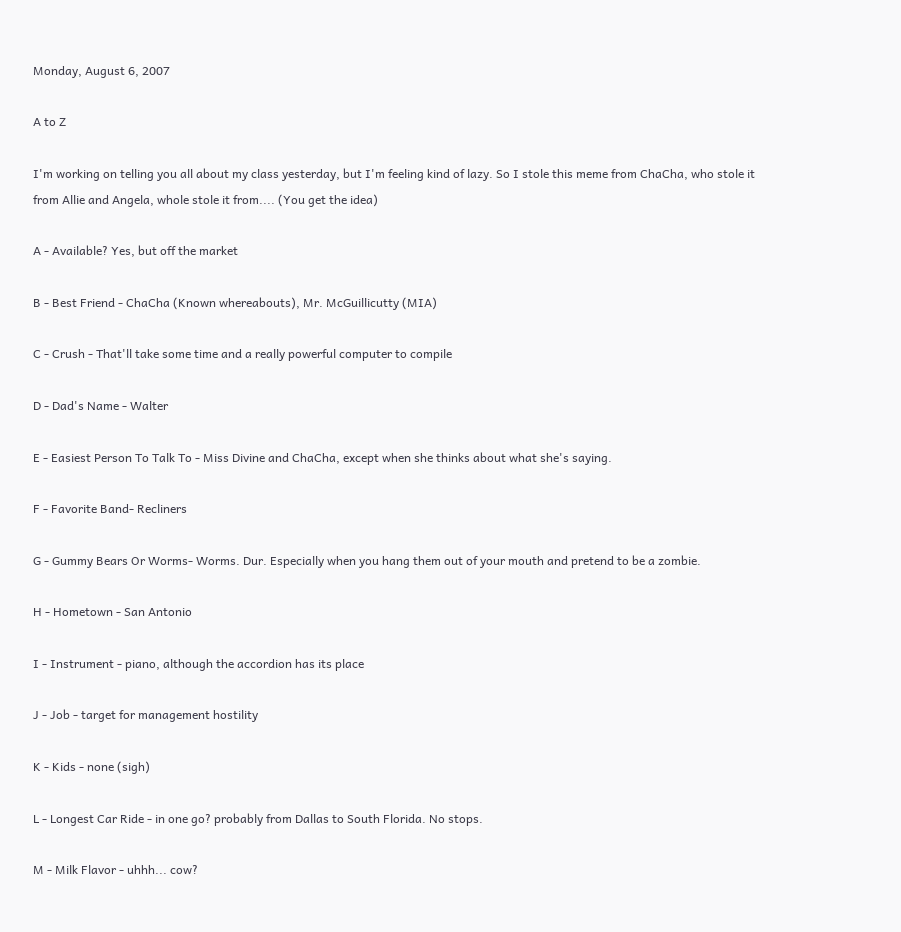Monday, August 6, 2007

A to Z

I'm working on telling you all about my class yesterday, but I'm feeling kind of lazy. So I stole this meme from ChaCha, who stole it from Allie and Angela, whole stole it from.... (You get the idea)

A - Available? Yes, but off the market

B - Best Friend - ChaCha (Known whereabouts), Mr. McGuillicutty (MIA)

C - Crush - That'll take some time and a really powerful computer to compile

D - Dad's Name - Walter

E - Easiest Person To Talk To - Miss Divine and ChaCha, except when she thinks about what she's saying.

F - Favorite Band- Recliners

G - Gummy Bears Or Worms- Worms. Dur. Especially when you hang them out of your mouth and pretend to be a zombie.

H - Hometown - San Antonio

I - Instrument - piano, although the accordion has its place

J - Job - target for management hostility

K - Kids - none (sigh)

L - Longest Car Ride - in one go? probably from Dallas to South Florida. No stops.

M - Milk Flavor - uhhh... cow?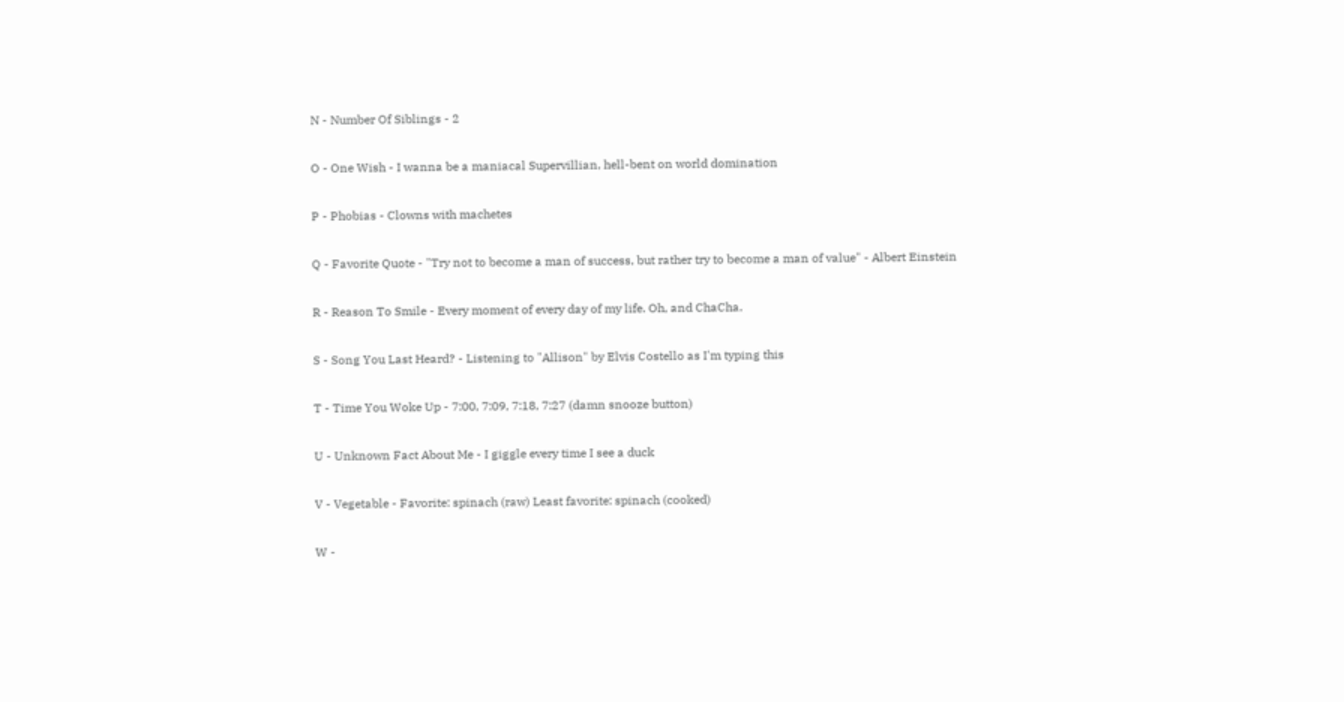N - Number Of Siblings - 2

O - One Wish - I wanna be a maniacal Supervillian, hell-bent on world domination

P - Phobias - Clowns with machetes

Q - Favorite Quote - "Try not to become a man of success, but rather try to become a man of value" - Albert Einstein

R - Reason To Smile - Every moment of every day of my life. Oh, and ChaCha.

S - Song You Last Heard? - Listening to "Allison" by Elvis Costello as I'm typing this

T - Time You Woke Up - 7:00, 7:09, 7:18, 7:27 (damn snooze button)

U - Unknown Fact About Me - I giggle every time I see a duck

V - Vegetable - Favorite: spinach (raw) Least favorite: spinach (cooked)

W -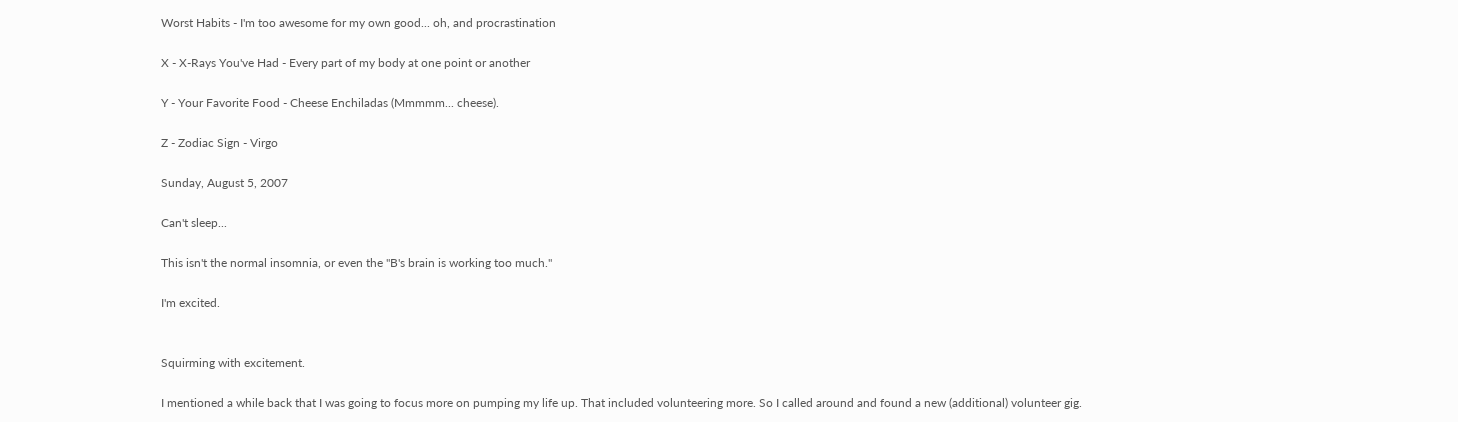Worst Habits - I'm too awesome for my own good... oh, and procrastination

X - X-Rays You've Had - Every part of my body at one point or another

Y - Your Favorite Food - Cheese Enchiladas (Mmmmm... cheese).

Z - Zodiac Sign - Virgo

Sunday, August 5, 2007

Can't sleep...

This isn't the normal insomnia, or even the "B's brain is working too much."

I'm excited.


Squirming with excitement.

I mentioned a while back that I was going to focus more on pumping my life up. That included volunteering more. So I called around and found a new (additional) volunteer gig.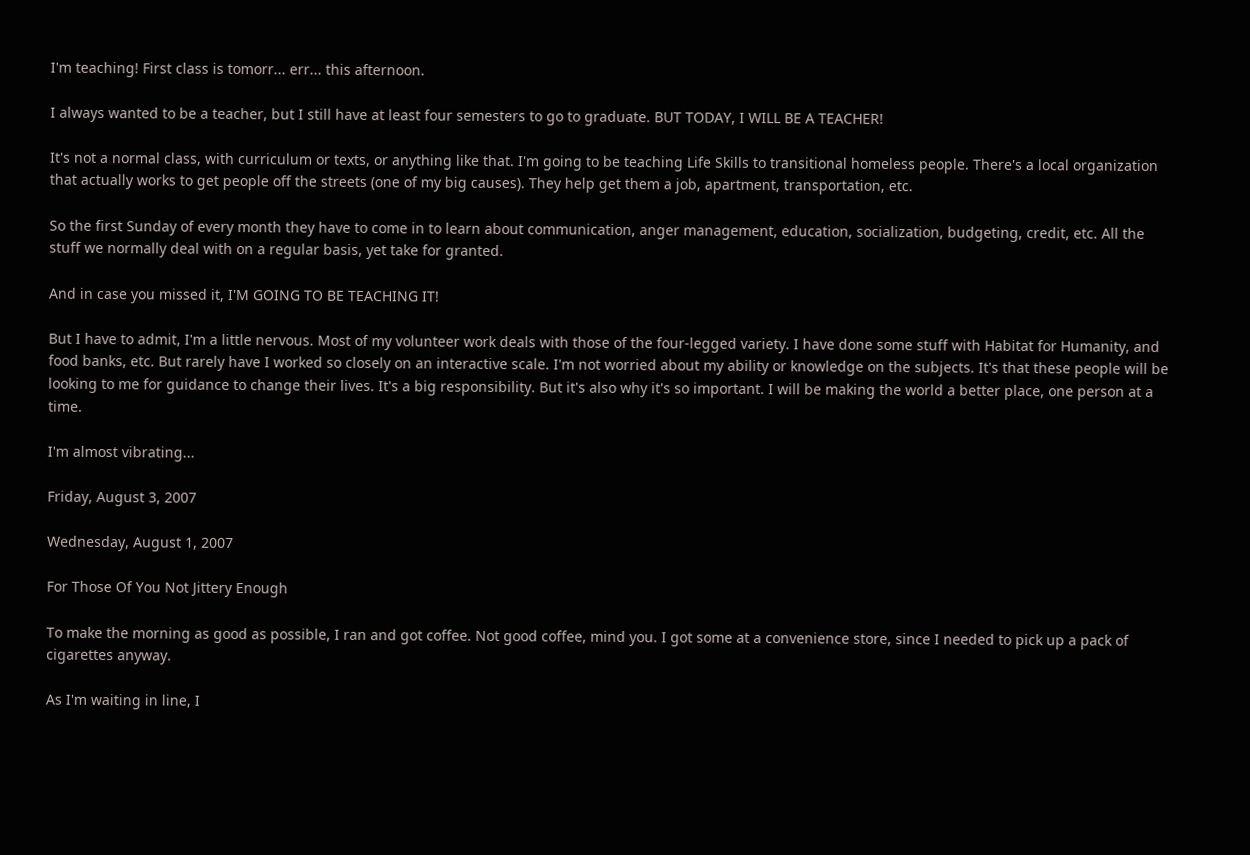I'm teaching! First class is tomorr... err... this afternoon.

I always wanted to be a teacher, but I still have at least four semesters to go to graduate. BUT TODAY, I WILL BE A TEACHER!

It's not a normal class, with curriculum or texts, or anything like that. I'm going to be teaching Life Skills to transitional homeless people. There's a local organization that actually works to get people off the streets (one of my big causes). They help get them a job, apartment, transportation, etc.

So the first Sunday of every month they have to come in to learn about communication, anger management, education, socialization, budgeting, credit, etc. All the stuff we normally deal with on a regular basis, yet take for granted.

And in case you missed it, I'M GOING TO BE TEACHING IT!

But I have to admit, I'm a little nervous. Most of my volunteer work deals with those of the four-legged variety. I have done some stuff with Habitat for Humanity, and food banks, etc. But rarely have I worked so closely on an interactive scale. I'm not worried about my ability or knowledge on the subjects. It's that these people will be looking to me for guidance to change their lives. It's a big responsibility. But it's also why it's so important. I will be making the world a better place, one person at a time.

I'm almost vibrating...

Friday, August 3, 2007

Wednesday, August 1, 2007

For Those Of You Not Jittery Enough

To make the morning as good as possible, I ran and got coffee. Not good coffee, mind you. I got some at a convenience store, since I needed to pick up a pack of cigarettes anyway.

As I'm waiting in line, I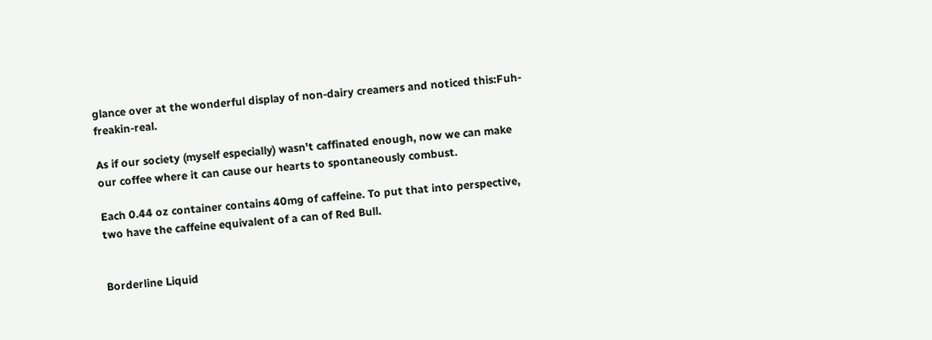glance over at the wonderful display of non-dairy creamers and noticed this:Fuh-freakin-real.

As if our society (myself especially) wasn't caffinated enough, now we can make our coffee where it can cause our hearts to spontaneously combust.

Each 0.44 oz container contains 40mg of caffeine. To put that into perspective, two have the caffeine equivalent of a can of Red Bull.


Borderline Liquid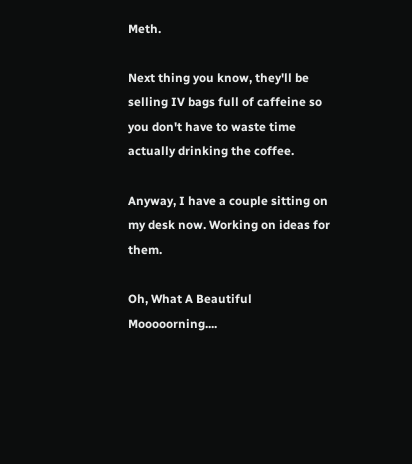Meth.

Next thing you know, they'll be selling IV bags full of caffeine so you don't have to waste time actually drinking the coffee.

Anyway, I have a couple sitting on my desk now. Working on ideas for them.

Oh, What A Beautiful Mooooorning....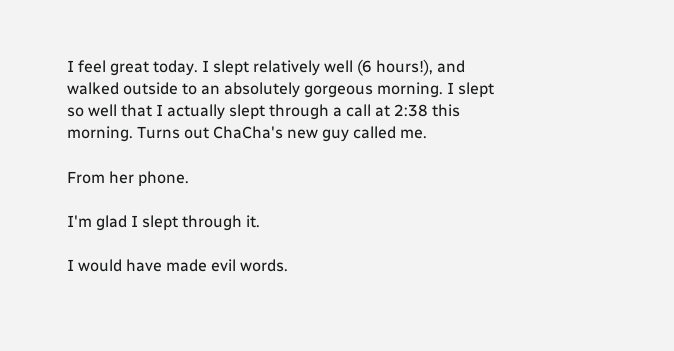I feel great today. I slept relatively well (6 hours!), and walked outside to an absolutely gorgeous morning. I slept so well that I actually slept through a call at 2:38 this morning. Turns out ChaCha's new guy called me.

From her phone.

I'm glad I slept through it.

I would have made evil words.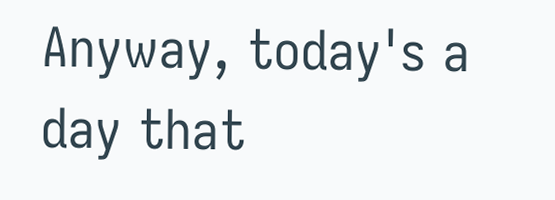Anyway, today's a day that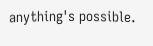anything's possible.